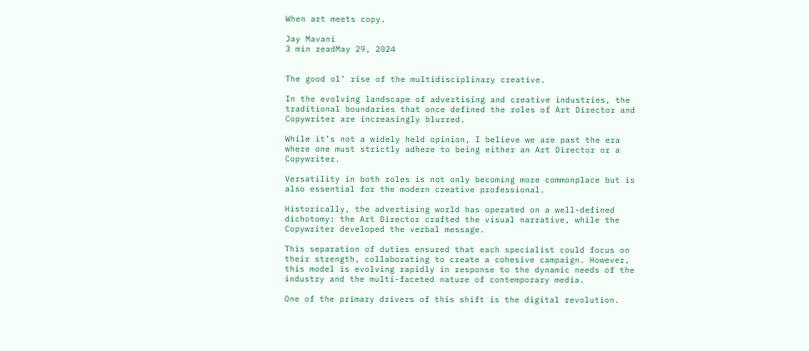When art meets copy.

Jay Mavani
3 min readMay 29, 2024


The good ol’ rise of the multidisciplinary creative.

In the evolving landscape of advertising and creative industries, the traditional boundaries that once defined the roles of Art Director and Copywriter are increasingly blurred.

While it’s not a widely held opinion, I believe we are past the era where one must strictly adhere to being either an Art Director or a Copywriter.

Versatility in both roles is not only becoming more commonplace but is also essential for the modern creative professional.

Historically, the advertising world has operated on a well-defined dichotomy: the Art Director crafted the visual narrative, while the Copywriter developed the verbal message.

This separation of duties ensured that each specialist could focus on their strength, collaborating to create a cohesive campaign. However, this model is evolving rapidly in response to the dynamic needs of the industry and the multi-faceted nature of contemporary media.

One of the primary drivers of this shift is the digital revolution.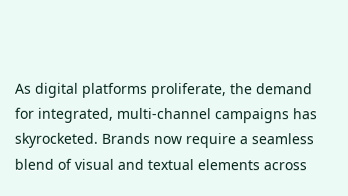As digital platforms proliferate, the demand for integrated, multi-channel campaigns has skyrocketed. Brands now require a seamless blend of visual and textual elements across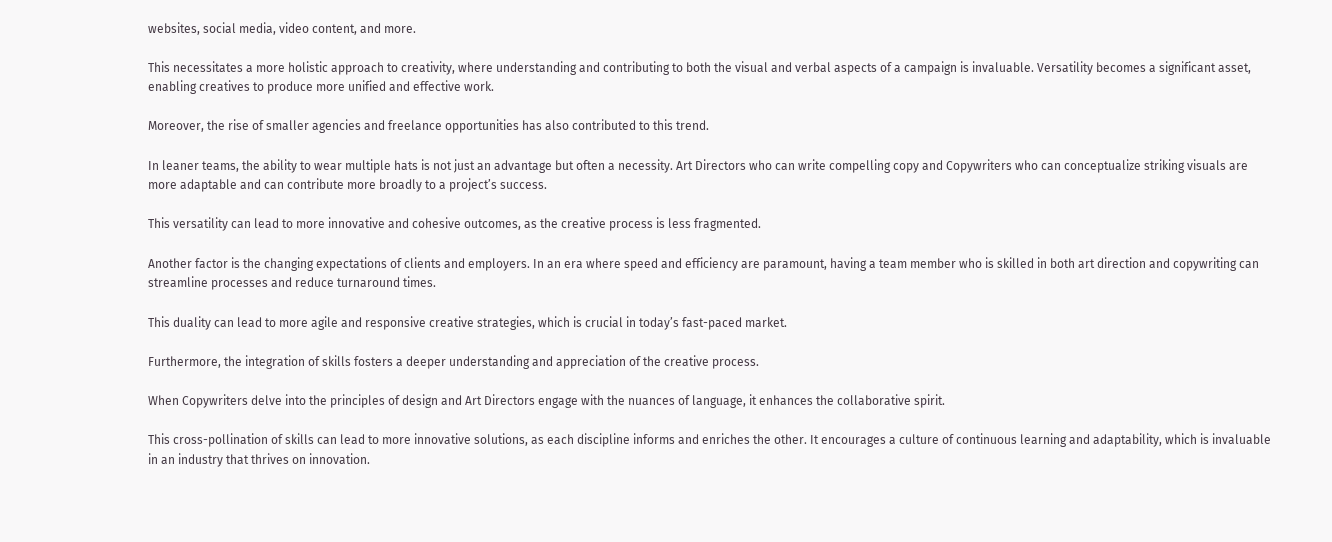websites, social media, video content, and more.

This necessitates a more holistic approach to creativity, where understanding and contributing to both the visual and verbal aspects of a campaign is invaluable. Versatility becomes a significant asset, enabling creatives to produce more unified and effective work.

Moreover, the rise of smaller agencies and freelance opportunities has also contributed to this trend.

In leaner teams, the ability to wear multiple hats is not just an advantage but often a necessity. Art Directors who can write compelling copy and Copywriters who can conceptualize striking visuals are more adaptable and can contribute more broadly to a project’s success.

This versatility can lead to more innovative and cohesive outcomes, as the creative process is less fragmented.

Another factor is the changing expectations of clients and employers. In an era where speed and efficiency are paramount, having a team member who is skilled in both art direction and copywriting can streamline processes and reduce turnaround times.

This duality can lead to more agile and responsive creative strategies, which is crucial in today’s fast-paced market.

Furthermore, the integration of skills fosters a deeper understanding and appreciation of the creative process.

When Copywriters delve into the principles of design and Art Directors engage with the nuances of language, it enhances the collaborative spirit.

This cross-pollination of skills can lead to more innovative solutions, as each discipline informs and enriches the other. It encourages a culture of continuous learning and adaptability, which is invaluable in an industry that thrives on innovation.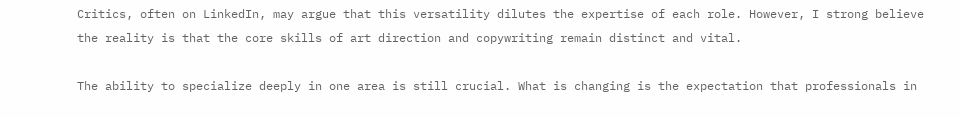Critics, often on LinkedIn, may argue that this versatility dilutes the expertise of each role. However, I strong believe the reality is that the core skills of art direction and copywriting remain distinct and vital.

The ability to specialize deeply in one area is still crucial. What is changing is the expectation that professionals in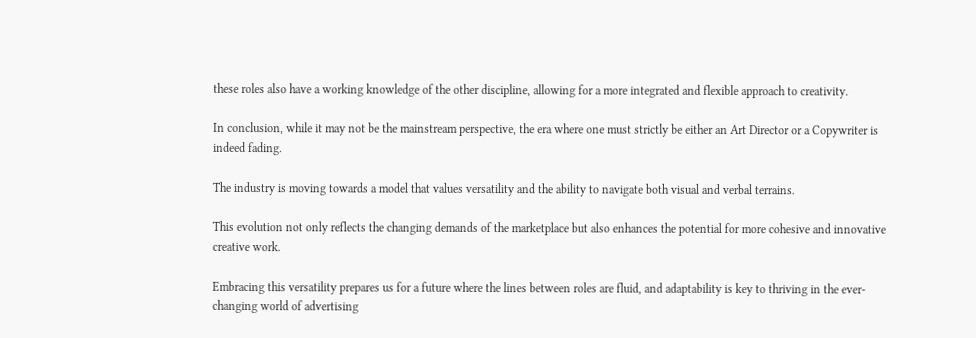these roles also have a working knowledge of the other discipline, allowing for a more integrated and flexible approach to creativity.

In conclusion, while it may not be the mainstream perspective, the era where one must strictly be either an Art Director or a Copywriter is indeed fading.

The industry is moving towards a model that values versatility and the ability to navigate both visual and verbal terrains.

This evolution not only reflects the changing demands of the marketplace but also enhances the potential for more cohesive and innovative creative work.

Embracing this versatility prepares us for a future where the lines between roles are fluid, and adaptability is key to thriving in the ever-changing world of advertising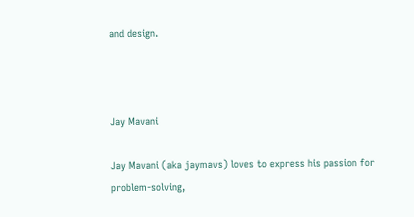and design.



Jay Mavani

Jay Mavani (aka jaymavs) loves to express his passion for problem-solving,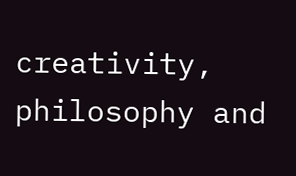creativity, philosophy and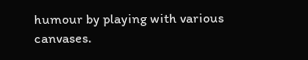humour by playing with various canvases.